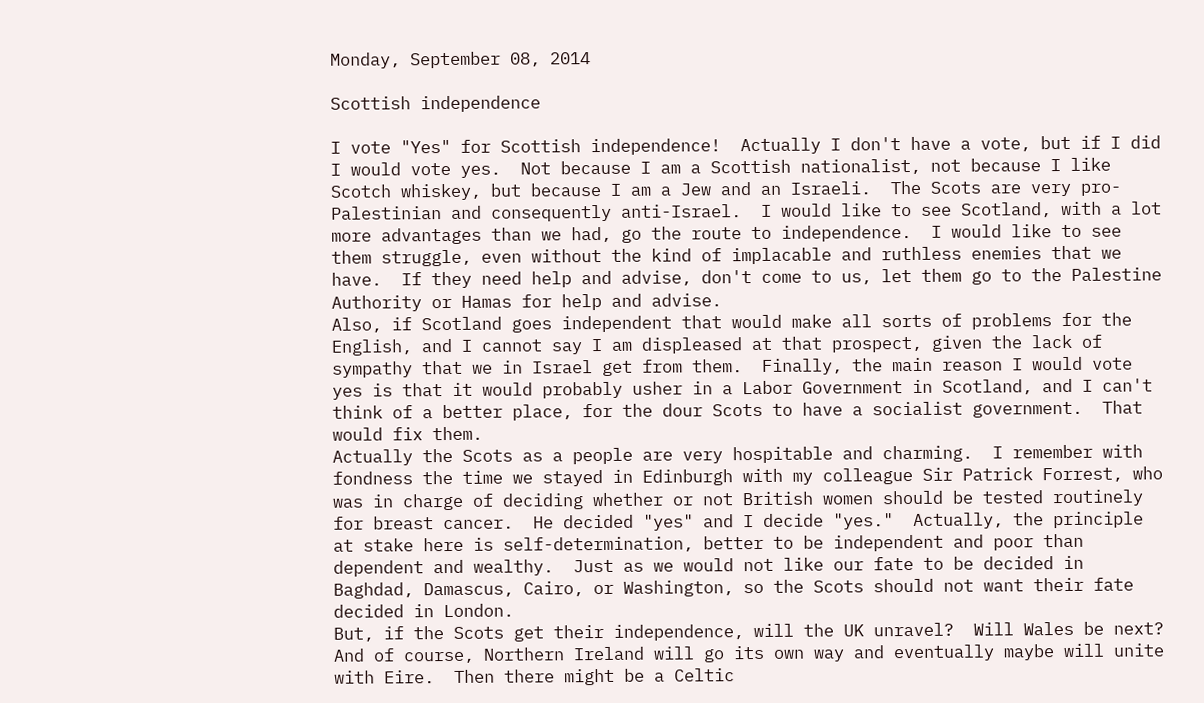Monday, September 08, 2014

Scottish independence

I vote "Yes" for Scottish independence!  Actually I don't have a vote, but if I did I would vote yes.  Not because I am a Scottish nationalist, not because I like Scotch whiskey, but because I am a Jew and an Israeli.  The Scots are very pro-Palestinian and consequently anti-Israel.  I would like to see Scotland, with a lot more advantages than we had, go the route to independence.  I would like to see them struggle, even without the kind of implacable and ruthless enemies that we have.  If they need help and advise, don't come to us, let them go to the Palestine Authority or Hamas for help and advise.
Also, if Scotland goes independent that would make all sorts of problems for the English, and I cannot say I am displeased at that prospect, given the lack of sympathy that we in Israel get from them.  Finally, the main reason I would vote yes is that it would probably usher in a Labor Government in Scotland, and I can't think of a better place, for the dour Scots to have a socialist government.  That would fix them.
Actually the Scots as a people are very hospitable and charming.  I remember with fondness the time we stayed in Edinburgh with my colleague Sir Patrick Forrest, who was in charge of deciding whether or not British women should be tested routinely for breast cancer.  He decided "yes" and I decide "yes."  Actually, the principle at stake here is self-determination, better to be independent and poor than dependent and wealthy.  Just as we would not like our fate to be decided in Baghdad, Damascus, Cairo, or Washington, so the Scots should not want their fate decided in London.
But, if the Scots get their independence, will the UK unravel?  Will Wales be next?  And of course, Northern Ireland will go its own way and eventually maybe will unite with Eire.  Then there might be a Celtic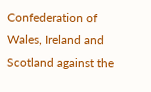Confederation of Wales, Ireland and Scotland against the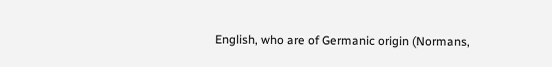English, who are of Germanic origin (Normans,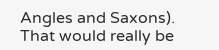Angles and Saxons).  That would really be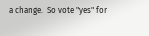a change.  So vote "yes" for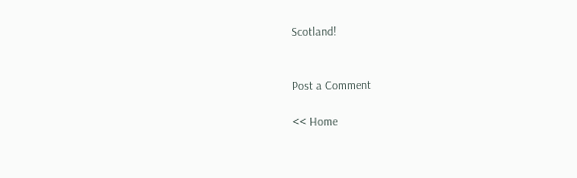Scotland!


Post a Comment

<< Home